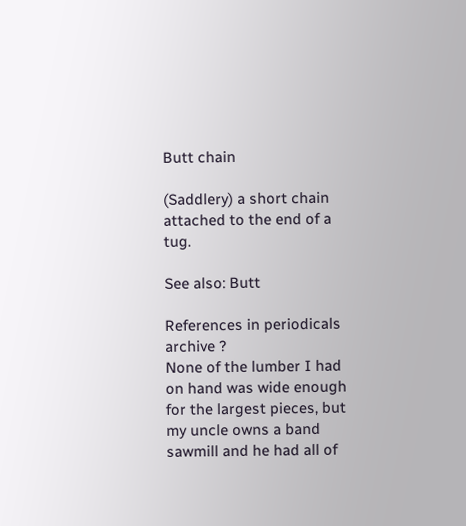Butt chain

(Saddlery) a short chain attached to the end of a tug.

See also: Butt

References in periodicals archive ?
None of the lumber I had on hand was wide enough for the largest pieces, but my uncle owns a band sawmill and he had all of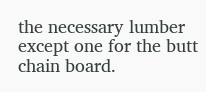the necessary lumber except one for the butt chain board.